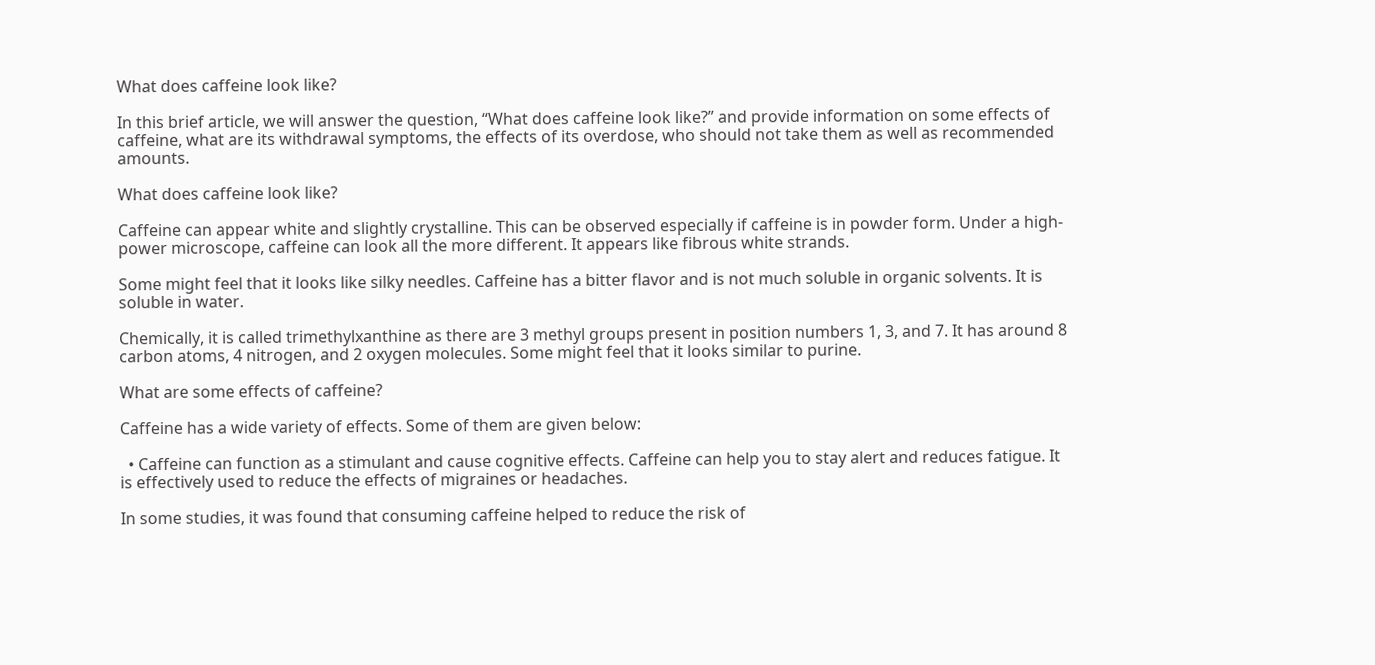What does caffeine look like?

In this brief article, we will answer the question, “What does caffeine look like?” and provide information on some effects of caffeine, what are its withdrawal symptoms, the effects of its overdose, who should not take them as well as recommended amounts.

What does caffeine look like?

Caffeine can appear white and slightly crystalline. This can be observed especially if caffeine is in powder form. Under a high-power microscope, caffeine can look all the more different. It appears like fibrous white strands.

Some might feel that it looks like silky needles. Caffeine has a bitter flavor and is not much soluble in organic solvents. It is soluble in water.

Chemically, it is called trimethylxanthine as there are 3 methyl groups present in position numbers 1, 3, and 7. It has around 8 carbon atoms, 4 nitrogen, and 2 oxygen molecules. Some might feel that it looks similar to purine.

What are some effects of caffeine?

Caffeine has a wide variety of effects. Some of them are given below:

  • Caffeine can function as a stimulant and cause cognitive effects. Caffeine can help you to stay alert and reduces fatigue. It is effectively used to reduce the effects of migraines or headaches.

In some studies, it was found that consuming caffeine helped to reduce the risk of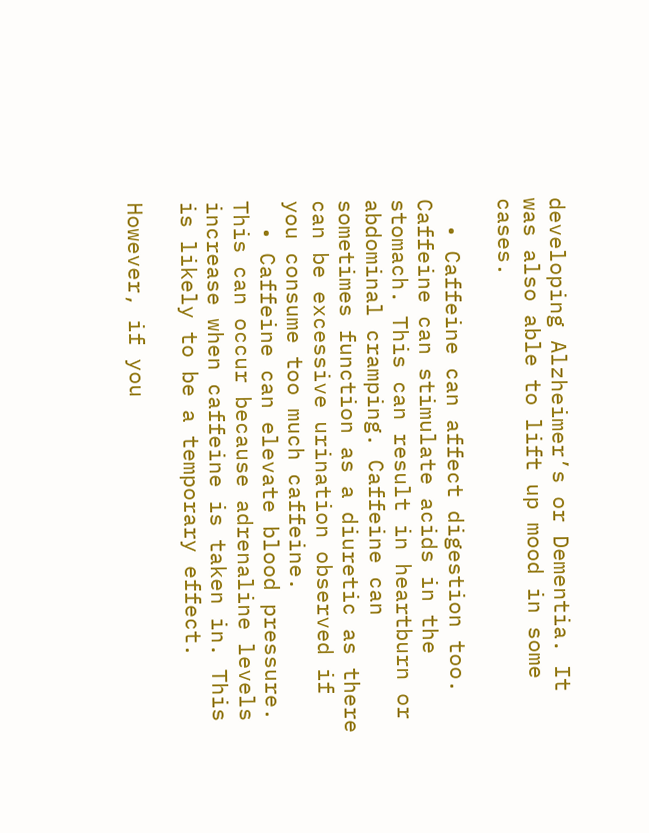developing Alzheimer’s or Dementia. It was also able to lift up mood in some cases.

  • Caffeine can affect digestion too. Caffeine can stimulate acids in the stomach. This can result in heartburn or abdominal cramping. Caffeine can sometimes function as a diuretic as there can be excessive urination observed if you consume too much caffeine.
  • Caffeine can elevate blood pressure. This can occur because adrenaline levels increase when caffeine is taken in. This is likely to be a temporary effect.

However, if you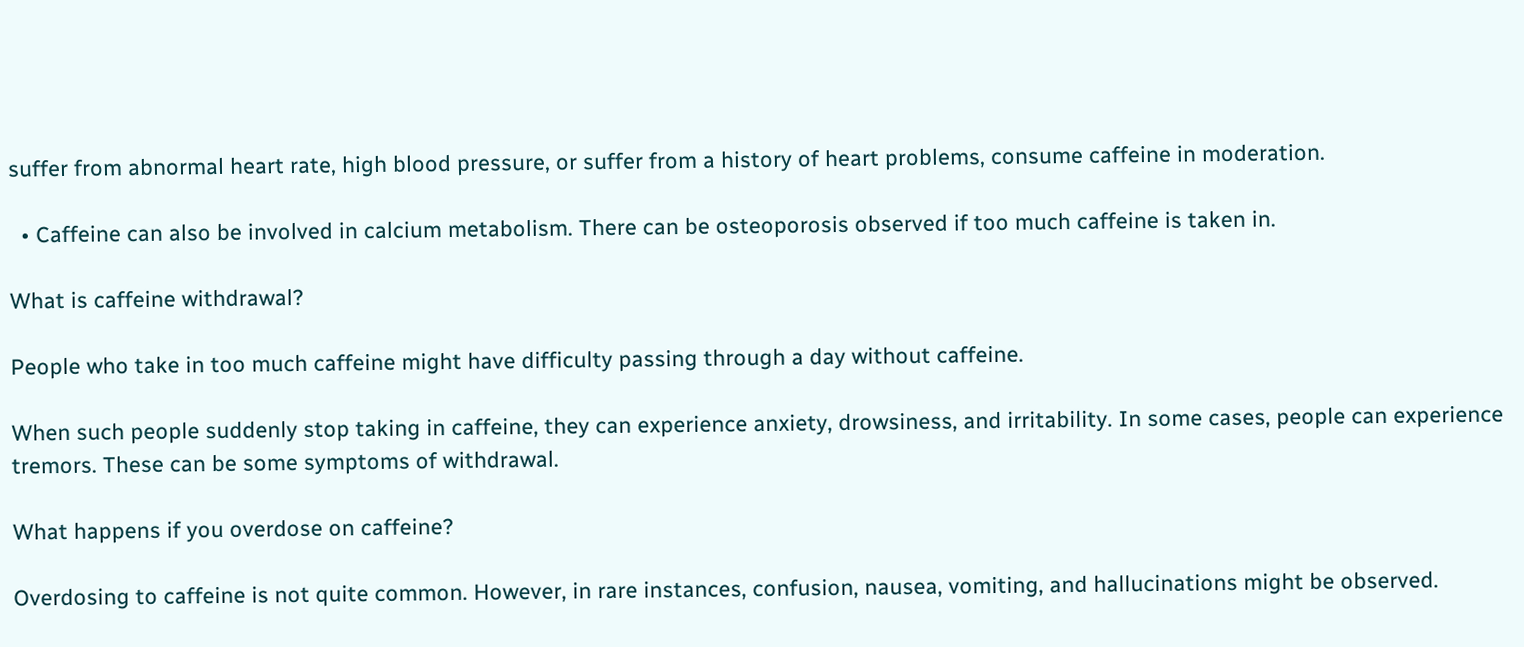suffer from abnormal heart rate, high blood pressure, or suffer from a history of heart problems, consume caffeine in moderation.

  • Caffeine can also be involved in calcium metabolism. There can be osteoporosis observed if too much caffeine is taken in.

What is caffeine withdrawal?

People who take in too much caffeine might have difficulty passing through a day without caffeine.

When such people suddenly stop taking in caffeine, they can experience anxiety, drowsiness, and irritability. In some cases, people can experience tremors. These can be some symptoms of withdrawal.

What happens if you overdose on caffeine?

Overdosing to caffeine is not quite common. However, in rare instances, confusion, nausea, vomiting, and hallucinations might be observed.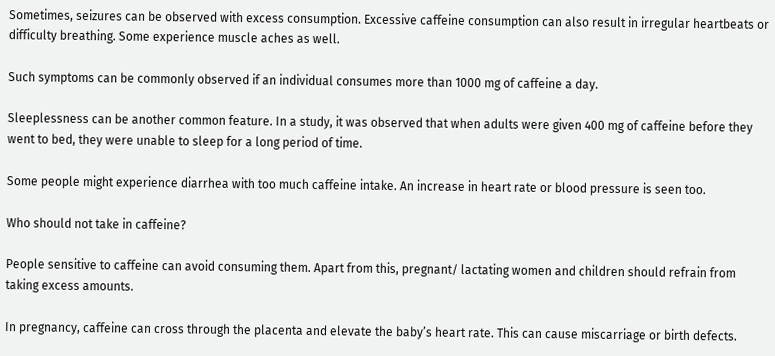Sometimes, seizures can be observed with excess consumption. Excessive caffeine consumption can also result in irregular heartbeats or difficulty breathing. Some experience muscle aches as well.

Such symptoms can be commonly observed if an individual consumes more than 1000 mg of caffeine a day.

Sleeplessness can be another common feature. In a study, it was observed that when adults were given 400 mg of caffeine before they went to bed, they were unable to sleep for a long period of time.

Some people might experience diarrhea with too much caffeine intake. An increase in heart rate or blood pressure is seen too.

Who should not take in caffeine?

People sensitive to caffeine can avoid consuming them. Apart from this, pregnant/ lactating women and children should refrain from taking excess amounts.

In pregnancy, caffeine can cross through the placenta and elevate the baby’s heart rate. This can cause miscarriage or birth defects.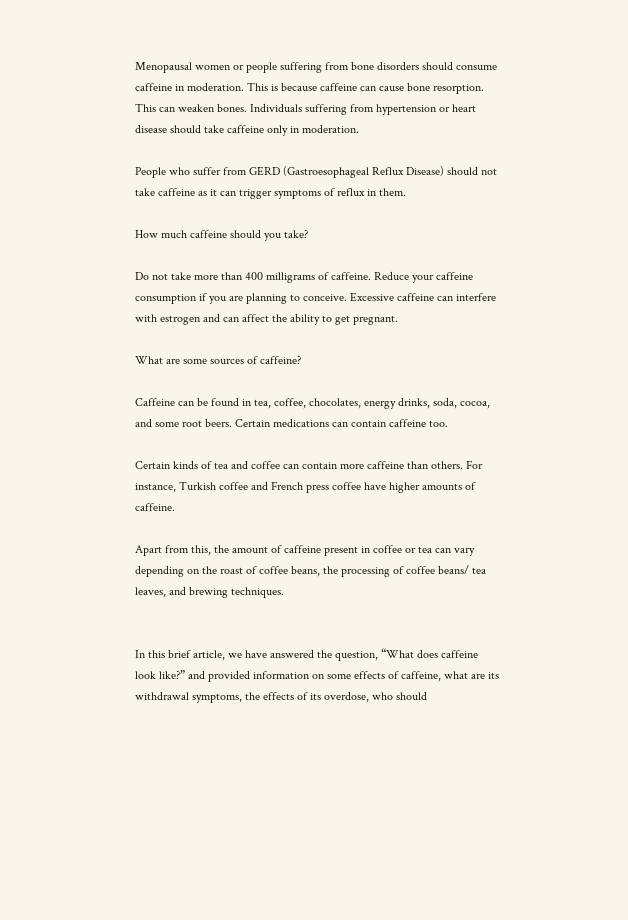Menopausal women or people suffering from bone disorders should consume caffeine in moderation. This is because caffeine can cause bone resorption. This can weaken bones. Individuals suffering from hypertension or heart disease should take caffeine only in moderation.

People who suffer from GERD (Gastroesophageal Reflux Disease) should not take caffeine as it can trigger symptoms of reflux in them.

How much caffeine should you take?

Do not take more than 400 milligrams of caffeine. Reduce your caffeine consumption if you are planning to conceive. Excessive caffeine can interfere with estrogen and can affect the ability to get pregnant.

What are some sources of caffeine?

Caffeine can be found in tea, coffee, chocolates, energy drinks, soda, cocoa, and some root beers. Certain medications can contain caffeine too.

Certain kinds of tea and coffee can contain more caffeine than others. For instance, Turkish coffee and French press coffee have higher amounts of caffeine.

Apart from this, the amount of caffeine present in coffee or tea can vary depending on the roast of coffee beans, the processing of coffee beans/ tea leaves, and brewing techniques.


In this brief article, we have answered the question, “What does caffeine look like?” and provided information on some effects of caffeine, what are its withdrawal symptoms, the effects of its overdose, who should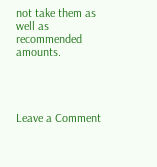not take them as well as recommended amounts.




Leave a Comment